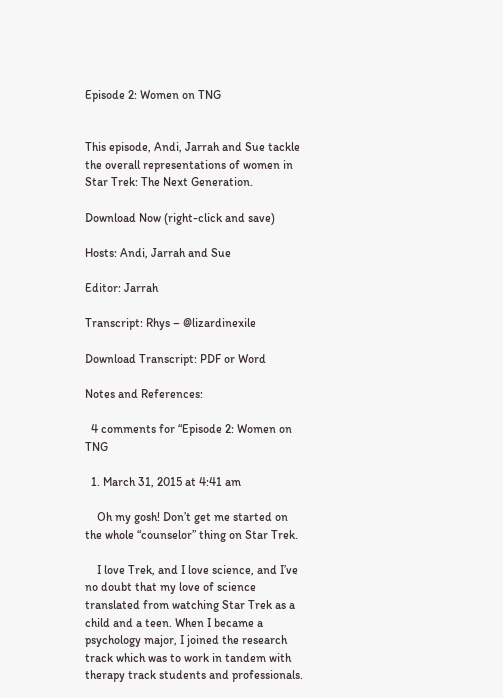Episode 2: Women on TNG


This episode, Andi, Jarrah and Sue tackle the overall representations of women in Star Trek: The Next Generation.

Download Now (right-click and save)

Hosts: Andi, Jarrah and Sue

Editor: Jarrah

Transcript: Rhys – @lizardinexile

Download Transcript: PDF or Word

Notes and References:

  4 comments for “Episode 2: Women on TNG

  1. March 31, 2015 at 4:41 am

    Oh my gosh! Don’t get me started on the whole “counselor” thing on Star Trek.

    I love Trek, and I love science, and I’ve no doubt that my love of science translated from watching Star Trek as a child and a teen. When I became a psychology major, I joined the research track which was to work in tandem with therapy track students and professionals.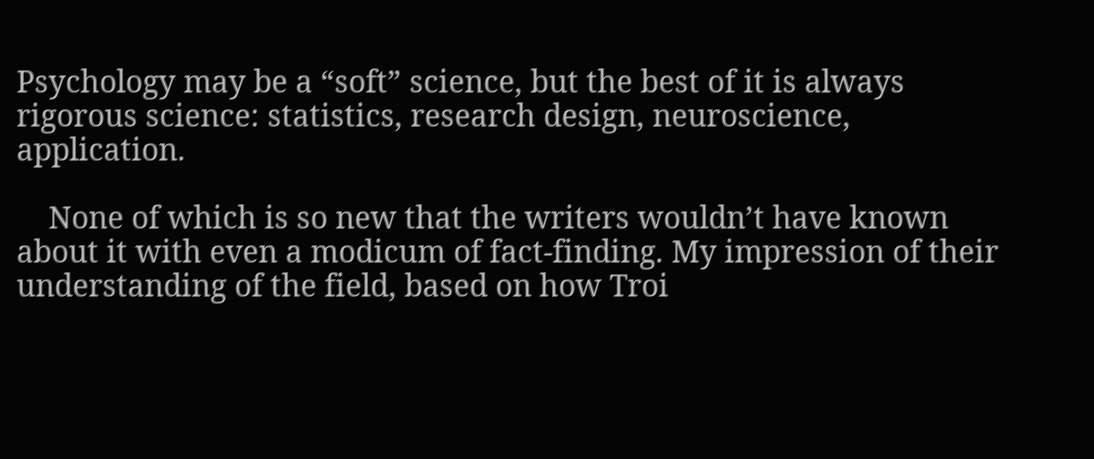Psychology may be a “soft” science, but the best of it is always rigorous science: statistics, research design, neuroscience, application.

    None of which is so new that the writers wouldn’t have known about it with even a modicum of fact-finding. My impression of their understanding of the field, based on how Troi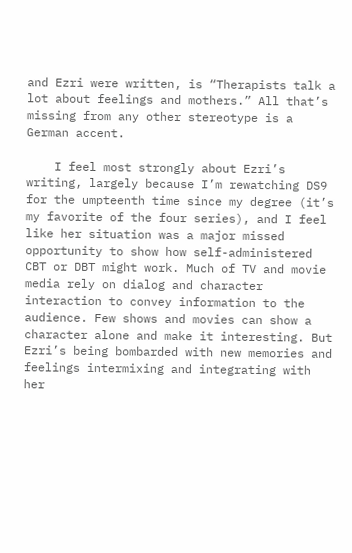and Ezri were written, is “Therapists talk a lot about feelings and mothers.” All that’s missing from any other stereotype is a German accent.

    I feel most strongly about Ezri’s writing, largely because I’m rewatching DS9 for the umpteenth time since my degree (it’s my favorite of the four series), and I feel like her situation was a major missed opportunity to show how self-administered CBT or DBT might work. Much of TV and movie media rely on dialog and character interaction to convey information to the audience. Few shows and movies can show a character alone and make it interesting. But Ezri’s being bombarded with new memories and feelings intermixing and integrating with her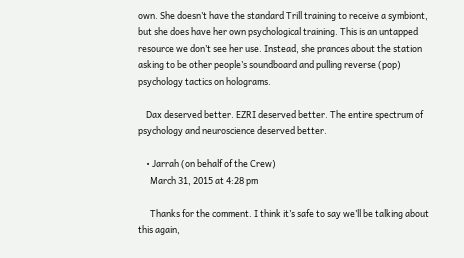own. She doesn’t have the standard Trill training to receive a symbiont, but she does have her own psychological training. This is an untapped resource we don’t see her use. Instead, she prances about the station asking to be other people’s soundboard and pulling reverse (pop) psychology tactics on holograms.

    Dax deserved better. EZRI deserved better. The entire spectrum of psychology and neuroscience deserved better.

    • Jarrah (on behalf of the Crew)
      March 31, 2015 at 4:28 pm

      Thanks for the comment. I think it’s safe to say we’ll be talking about this again,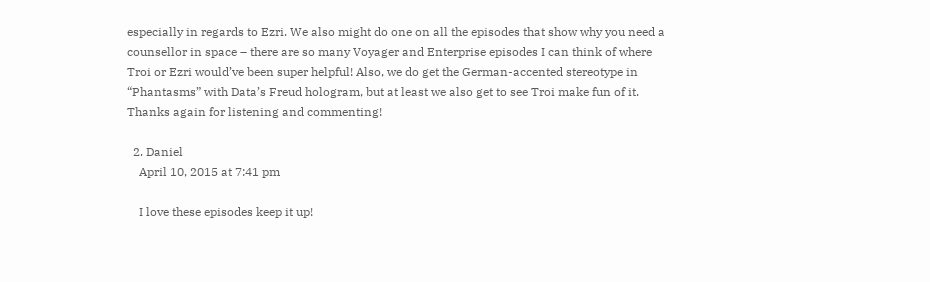especially in regards to Ezri. We also might do one on all the episodes that show why you need a counsellor in space – there are so many Voyager and Enterprise episodes I can think of where Troi or Ezri would’ve been super helpful! Also, we do get the German-accented stereotype in “Phantasms” with Data’s Freud hologram, but at least we also get to see Troi make fun of it. Thanks again for listening and commenting!

  2. Daniel
    April 10, 2015 at 7:41 pm

    I love these episodes keep it up!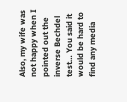Also, my wife was not happy when I pointed out the inverse Bechdel test… You said it would be hard to find any media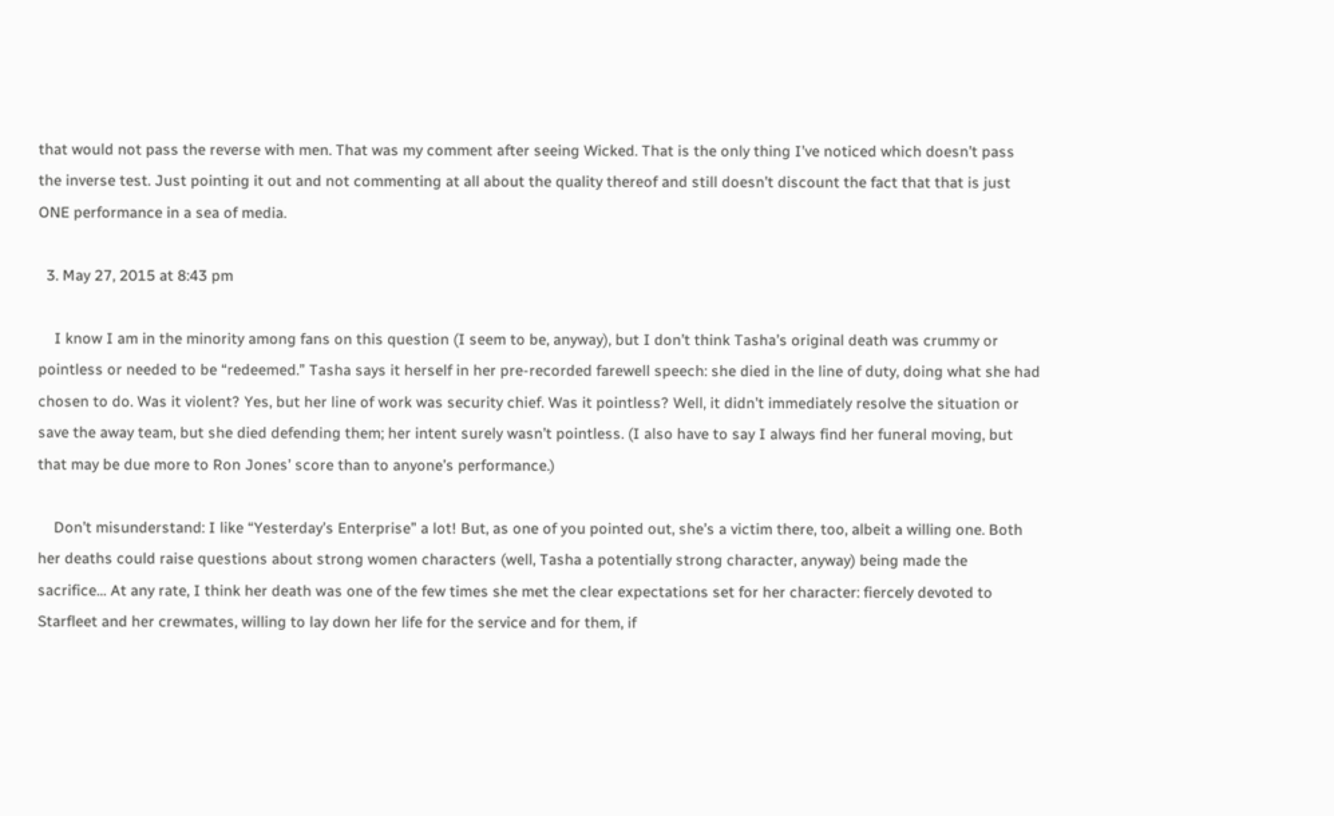that would not pass the reverse with men. That was my comment after seeing Wicked. That is the only thing I’ve noticed which doesn’t pass the inverse test. Just pointing it out and not commenting at all about the quality thereof and still doesn’t discount the fact that that is just ONE performance in a sea of media.

  3. May 27, 2015 at 8:43 pm

    I know I am in the minority among fans on this question (I seem to be, anyway), but I don’t think Tasha’s original death was crummy or pointless or needed to be “redeemed.” Tasha says it herself in her pre-recorded farewell speech: she died in the line of duty, doing what she had chosen to do. Was it violent? Yes, but her line of work was security chief. Was it pointless? Well, it didn’t immediately resolve the situation or save the away team, but she died defending them; her intent surely wasn’t pointless. (I also have to say I always find her funeral moving, but that may be due more to Ron Jones’ score than to anyone’s performance.)

    Don’t misunderstand: I like “Yesterday’s Enterprise” a lot! But, as one of you pointed out, she’s a victim there, too, albeit a willing one. Both her deaths could raise questions about strong women characters (well, Tasha a potentially strong character, anyway) being made the sacrifice… At any rate, I think her death was one of the few times she met the clear expectations set for her character: fiercely devoted to Starfleet and her crewmates, willing to lay down her life for the service and for them, if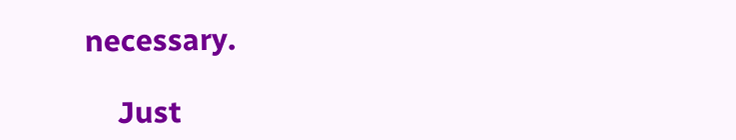necessary.

    Just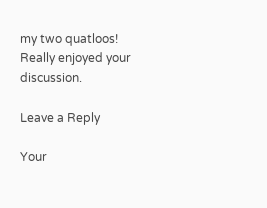my two quatloos! Really enjoyed your discussion.

Leave a Reply

Your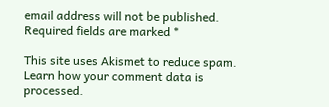email address will not be published. Required fields are marked *

This site uses Akismet to reduce spam. Learn how your comment data is processed.